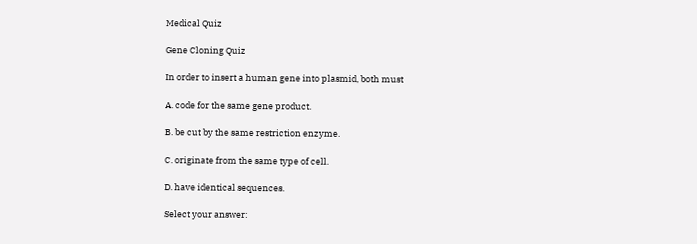Medical Quiz

Gene Cloning Quiz

In order to insert a human gene into plasmid, both must

A. code for the same gene product.

B. be cut by the same restriction enzyme.

C. originate from the same type of cell.

D. have identical sequences.

Select your answer: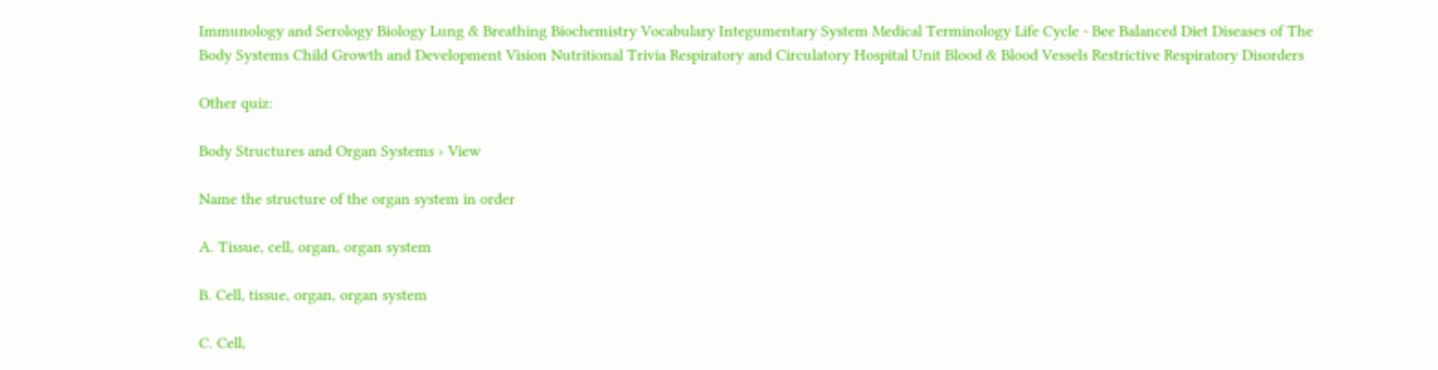Immunology and Serology Biology Lung & Breathing Biochemistry Vocabulary Integumentary System Medical Terminology Life Cycle - Bee Balanced Diet Diseases of The Body Systems Child Growth and Development Vision Nutritional Trivia Respiratory and Circulatory Hospital Unit Blood & Blood Vessels Restrictive Respiratory Disorders

Other quiz:

Body Structures and Organ Systems › View

Name the structure of the organ system in order

A. Tissue, cell, organ, organ system

B. Cell, tissue, organ, organ system

C. Cell,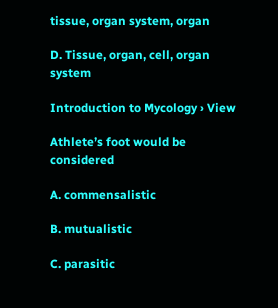tissue, organ system, organ

D. Tissue, organ, cell, organ system

Introduction to Mycology › View

Athlete’s foot would be considered

A. commensalistic

B. mutualistic

C. parasitic